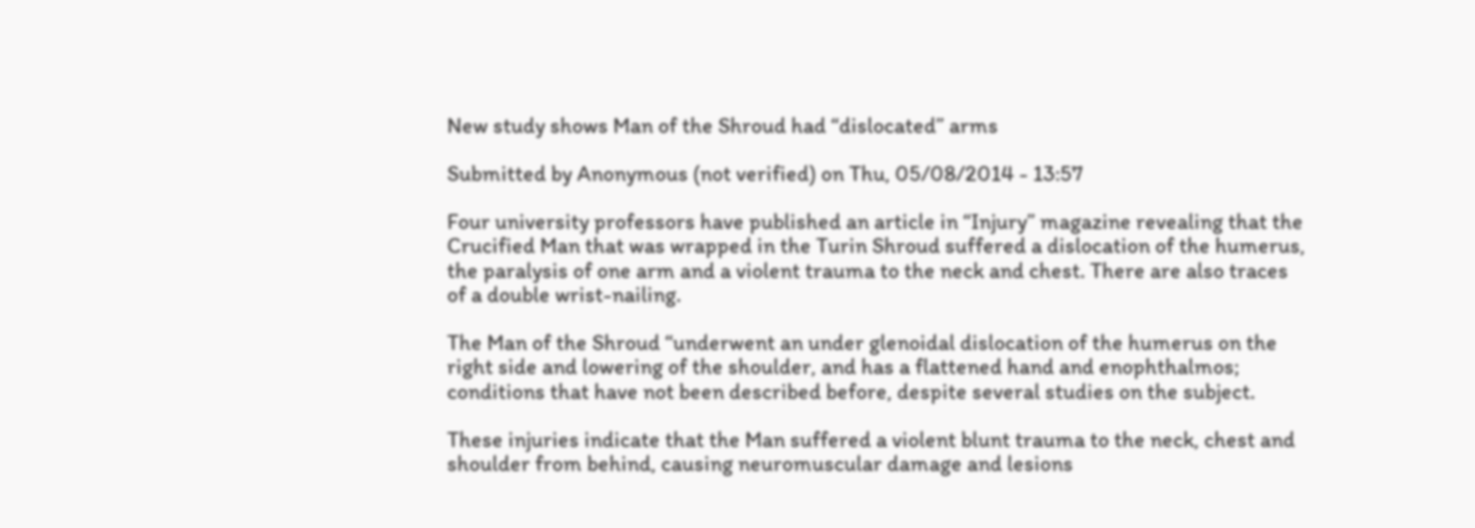New study shows Man of the Shroud had “dislocated” arms

Submitted by Anonymous (not verified) on Thu, 05/08/2014 - 13:57

Four university professors have published an article in “Injury” magazine revealing that the Crucified Man that was wrapped in the Turin Shroud suffered a dislocation of the humerus, the paralysis of one arm and a violent trauma to the neck and chest. There are also traces of a double wrist-nailing.

The Man of the Shroud “underwent an under glenoidal dislocation of the humerus on the right side and lowering of the shoulder, and has a flattened hand and enophthalmos; conditions that have not been described before, despite several studies on the subject.

These injuries indicate that the Man suffered a violent blunt trauma to the neck, chest and shoulder from behind, causing neuromuscular damage and lesions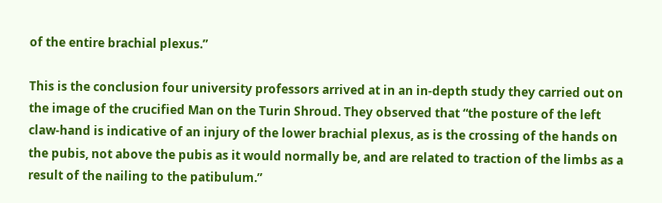of the entire brachial plexus.”

This is the conclusion four university professors arrived at in an in-depth study they carried out on the image of the crucified Man on the Turin Shroud. They observed that “the posture of the left claw-hand is indicative of an injury of the lower brachial plexus, as is the crossing of the hands on the pubis, not above the pubis as it would normally be, and are related to traction of the limbs as a result of the nailing to the patibulum.”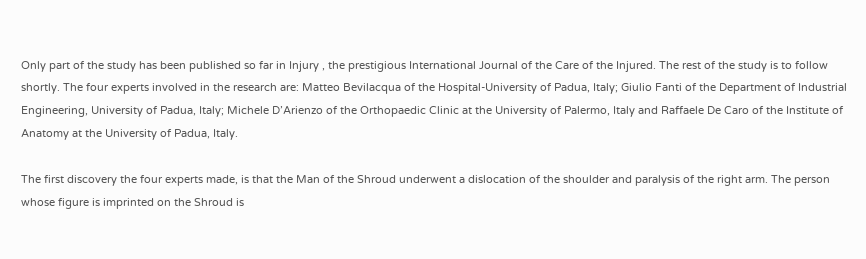Only part of the study has been published so far in Injury , the prestigious International Journal of the Care of the Injured. The rest of the study is to follow shortly. The four experts involved in the research are: Matteo Bevilacqua of the Hospital-University of Padua, Italy; Giulio Fanti of the Department of Industrial Engineering, University of Padua, Italy; Michele D’Arienzo of the Orthopaedic Clinic at the University of Palermo, Italy and Raffaele De Caro of the Institute of Anatomy at the University of Padua, Italy.

The first discovery the four experts made, is that the Man of the Shroud underwent a dislocation of the shoulder and paralysis of the right arm. The person whose figure is imprinted on the Shroud is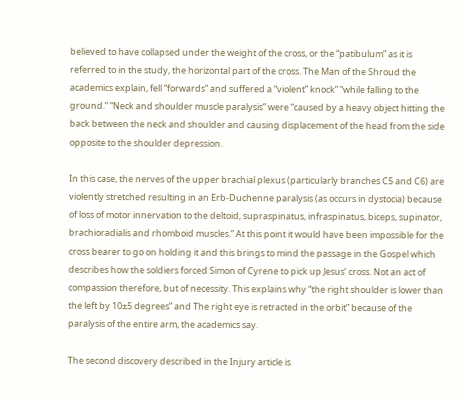believed to have collapsed under the weight of the cross, or the “patibulum” as it is referred to in the study, the horizontal part of the cross. The Man of the Shroud the academics explain, fell “forwards” and suffered a “violent” knock” “while falling to the ground.” “Neck and shoulder muscle paralysis” were “caused by a heavy object hitting the back between the neck and shoulder and causing displacement of the head from the side opposite to the shoulder depression.

In this case, the nerves of the upper brachial plexus (particularly branches C5 and C6) are violently stretched resulting in an Erb-Duchenne paralysis (as occurs in dystocia) because of loss of motor innervation to the deltoid, supraspinatus, infraspinatus, biceps, supinator, brachioradialis and rhomboid muscles.” At this point it would have been impossible for the cross bearer to go on holding it and this brings to mind the passage in the Gospel which describes how the soldiers forced Simon of Cyrene to pick up Jesus’ cross. Not an act of compassion therefore, but of necessity. This explains why “the right shoulder is lower than the left by 10±5 degrees” and The right eye is retracted in the orbit” because of the paralysis of the entire arm, the academics say.

The second discovery described in the Injury article is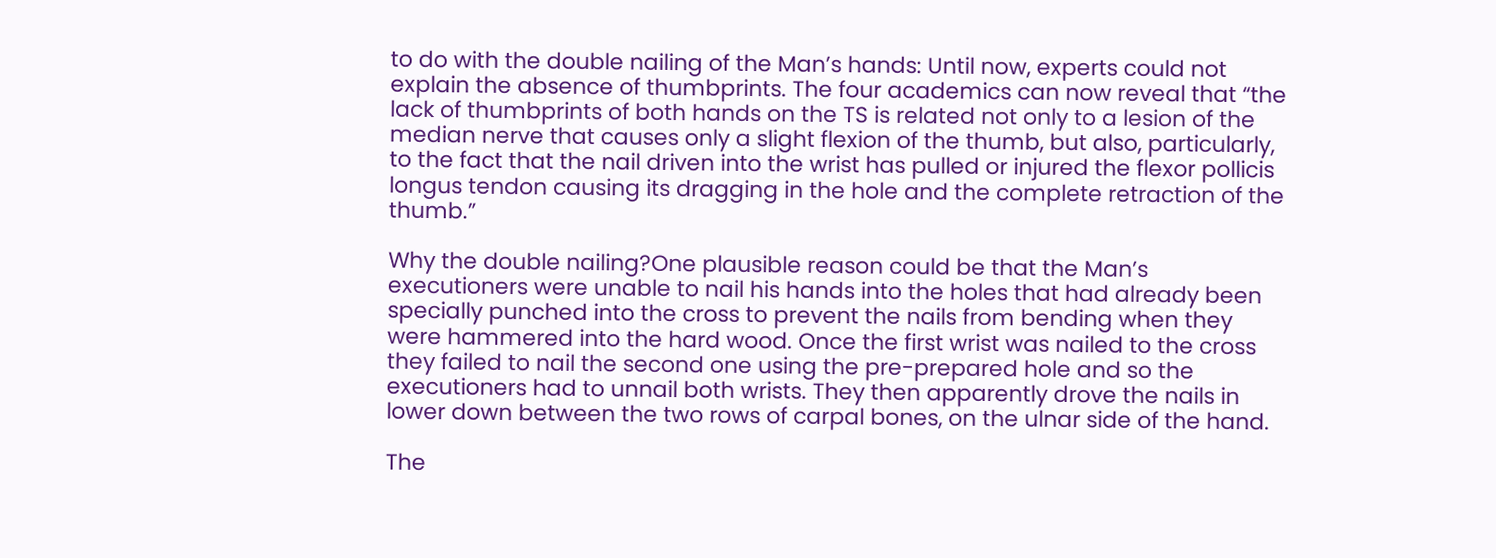to do with the double nailing of the Man’s hands: Until now, experts could not explain the absence of thumbprints. The four academics can now reveal that “the lack of thumbprints of both hands on the TS is related not only to a lesion of the median nerve that causes only a slight flexion of the thumb, but also, particularly, to the fact that the nail driven into the wrist has pulled or injured the flexor pollicis longus tendon causing its dragging in the hole and the complete retraction of the thumb.”

Why the double nailing?One plausible reason could be that the Man’s executioners were unable to nail his hands into the holes that had already been specially punched into the cross to prevent the nails from bending when they were hammered into the hard wood. Once the first wrist was nailed to the cross they failed to nail the second one using the pre-prepared hole and so the executioners had to unnail both wrists. They then apparently drove the nails in lower down between the two rows of carpal bones, on the ulnar side of the hand.

The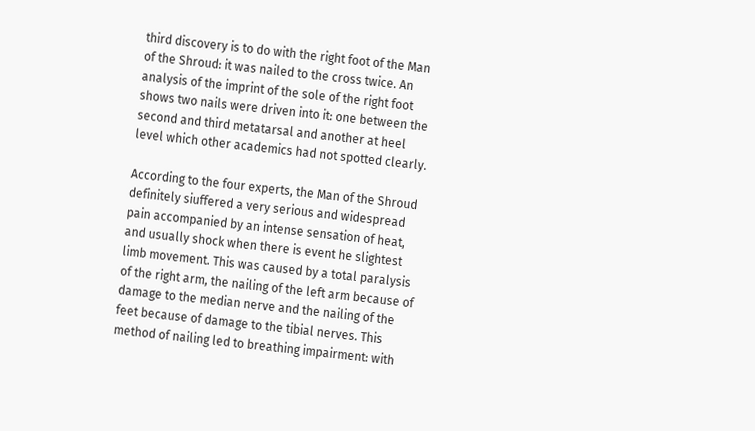third discovery is to do with the right foot of the Man of the Shroud: it was nailed to the cross twice. An analysis of the imprint of the sole of the right foot shows two nails were driven into it: one between the second and third metatarsal and another at heel level which other academics had not spotted clearly.

According to the four experts, the Man of the Shroud definitely siuffered a very serious and widespread pain accompanied by an intense sensation of heat, and usually shock when there is event he slightest limb movement. This was caused by a total paralysis of the right arm, the nailing of the left arm because of damage to the median nerve and the nailing of the feet because of damage to the tibial nerves. This method of nailing led to breathing impairment: with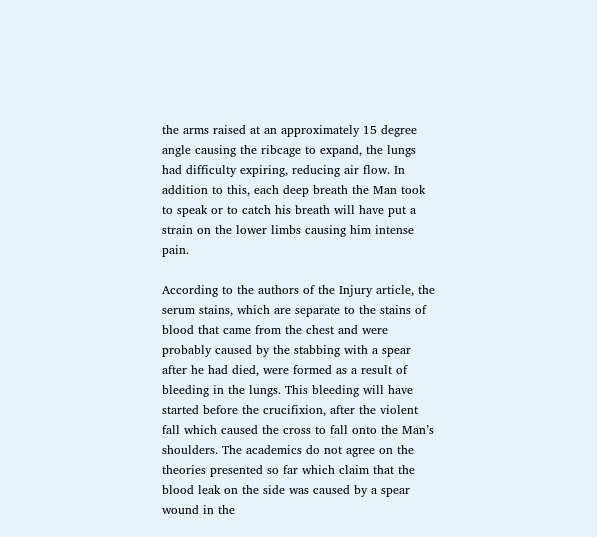the arms raised at an approximately 15 degree angle causing the ribcage to expand, the lungs had difficulty expiring, reducing air flow. In addition to this, each deep breath the Man took to speak or to catch his breath will have put a strain on the lower limbs causing him intense pain.

According to the authors of the Injury article, the serum stains, which are separate to the stains of blood that came from the chest and were probably caused by the stabbing with a spear after he had died, were formed as a result of bleeding in the lungs. This bleeding will have started before the crucifixion, after the violent fall which caused the cross to fall onto the Man’s shoulders. The academics do not agree on the theories presented so far which claim that the blood leak on the side was caused by a spear wound in the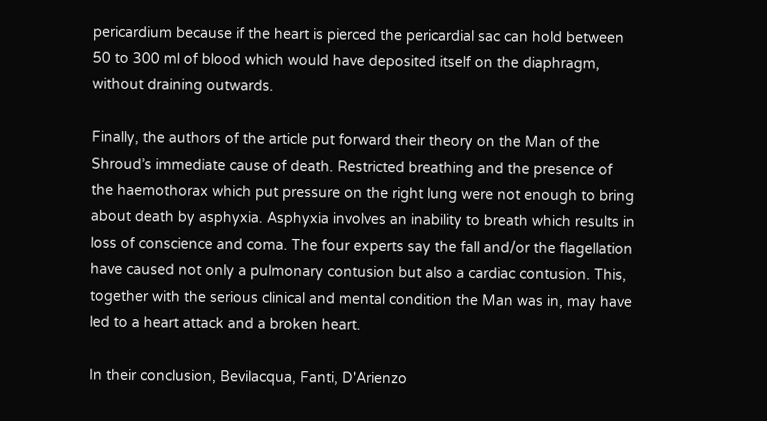pericardium because if the heart is pierced the pericardial sac can hold between 50 to 300 ml of blood which would have deposited itself on the diaphragm, without draining outwards.

Finally, the authors of the article put forward their theory on the Man of the Shroud’s immediate cause of death. Restricted breathing and the presence of the haemothorax which put pressure on the right lung were not enough to bring about death by asphyxia. Asphyxia involves an inability to breath which results in loss of conscience and coma. The four experts say the fall and/or the flagellation have caused not only a pulmonary contusion but also a cardiac contusion. This, together with the serious clinical and mental condition the Man was in, may have led to a heart attack and a broken heart.

In their conclusion, Bevilacqua, Fanti, D'Arienzo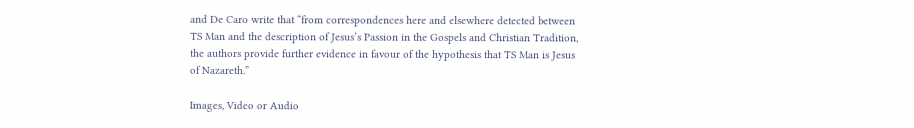and De Caro write that “from correspondences here and elsewhere detected between TS Man and the description of Jesus’s Passion in the Gospels and Christian Tradition, the authors provide further evidence in favour of the hypothesis that TS Man is Jesus of Nazareth.”

Images, Video or Audio